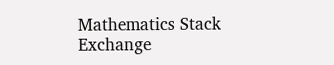Mathematics Stack Exchange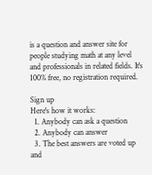is a question and answer site for people studying math at any level and professionals in related fields. It's 100% free, no registration required.

Sign up
Here's how it works:
  1. Anybody can ask a question
  2. Anybody can answer
  3. The best answers are voted up and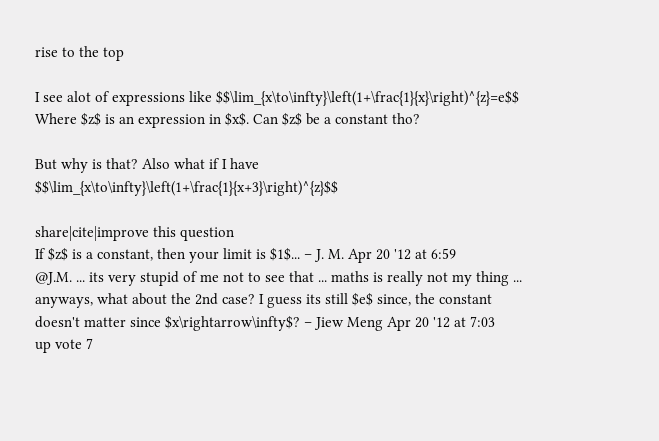rise to the top

I see alot of expressions like $$\lim_{x\to\infty}\left(1+\frac{1}{x}\right)^{z}=e$$ Where $z$ is an expression in $x$. Can $z$ be a constant tho?

But why is that? Also what if I have $$\lim_{x\to\infty}\left(1+\frac{1}{x+3}\right)^{z}$$

share|cite|improve this question
If $z$ is a constant, then your limit is $1$... – J. M. Apr 20 '12 at 6:59
@J.M. ... its very stupid of me not to see that ... maths is really not my thing ... anyways, what about the 2nd case? I guess its still $e$ since, the constant doesn't matter since $x\rightarrow\infty$? – Jiew Meng Apr 20 '12 at 7:03
up vote 7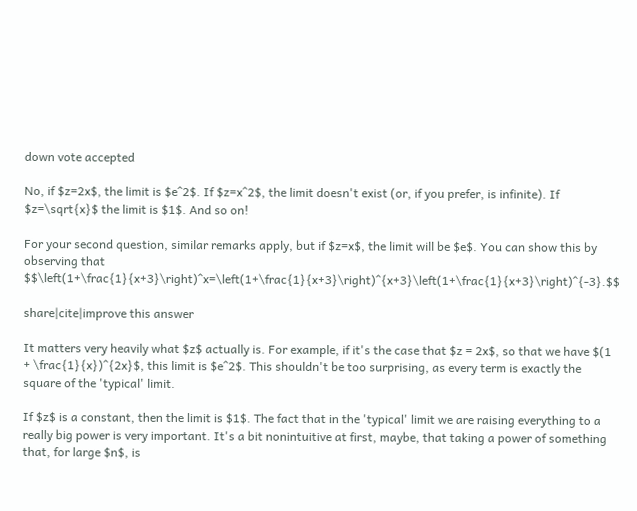down vote accepted

No, if $z=2x$, the limit is $e^2$. If $z=x^2$, the limit doesn't exist (or, if you prefer, is infinite). If $z=\sqrt{x}$ the limit is $1$. And so on!

For your second question, similar remarks apply, but if $z=x$, the limit will be $e$. You can show this by observing that $$\left(1+\frac{1}{x+3}\right)^x=\left(1+\frac{1}{x+3}\right)^{x+3}\left(1+\frac{1}{x+3}\right)^{-3}.$$

share|cite|improve this answer

It matters very heavily what $z$ actually is. For example, if it's the case that $z = 2x$, so that we have $(1 + \frac{1}{x})^{2x}$, this limit is $e^2$. This shouldn't be too surprising, as every term is exactly the square of the 'typical' limit.

If $z$ is a constant, then the limit is $1$. The fact that in the 'typical' limit we are raising everything to a really big power is very important. It's a bit nonintuitive at first, maybe, that taking a power of something that, for large $n$, is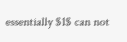essentially $1$ can not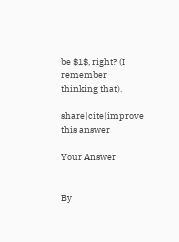be $1$, right? (I remember thinking that).

share|cite|improve this answer

Your Answer


By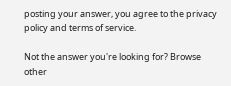posting your answer, you agree to the privacy policy and terms of service.

Not the answer you're looking for? Browse other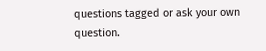questions tagged or ask your own question.